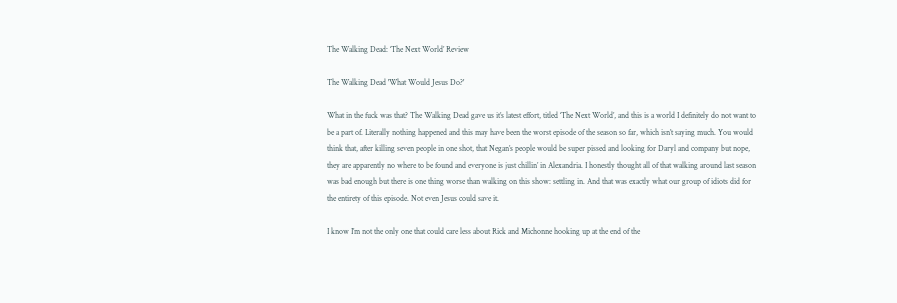The Walking Dead: ‘The Next World’ Review

The Walking Dead 'What Would Jesus Do?'

What in the fuck was that? The Walking Dead gave us it’s latest effort, titled ‘The Next World’, and this is a world I definitely do not want to be a part of. Literally nothing happened and this may have been the worst episode of the season so far, which isn’t saying much. You would think that, after killing seven people in one shot, that Negan’s people would be super pissed and looking for Daryl and company but nope, they are apparently no where to be found and everyone is just chillin’ in Alexandria. I honestly thought all of that walking around last season was bad enough but there is one thing worse than walking on this show: settling in. And that was exactly what our group of idiots did for the entirety of this episode. Not even Jesus could save it.

I know I’m not the only one that could care less about Rick and Michonne hooking up at the end of the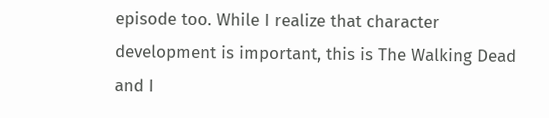episode too. While I realize that character development is important, this is The Walking Dead and I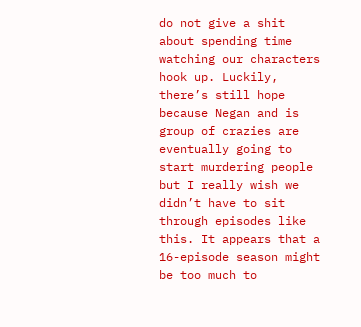do not give a shit about spending time watching our characters hook up. Luckily, there’s still hope because Negan and is group of crazies are eventually going to start murdering people but I really wish we didn’t have to sit through episodes like this. It appears that a 16-episode season might be too much to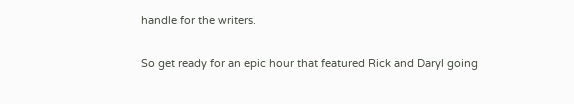handle for the writers.

So get ready for an epic hour that featured Rick and Daryl going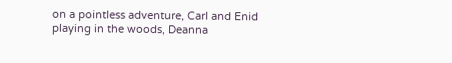on a pointless adventure, Carl and Enid playing in the woods, Deanna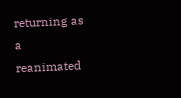returning as a reanimated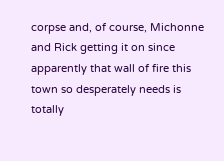corpse and, of course, Michonne and Rick getting it on since apparently that wall of fire this town so desperately needs is totally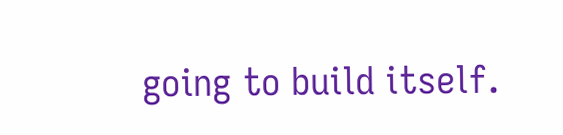going to build itself.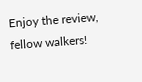Enjoy the review, fellow walkers!